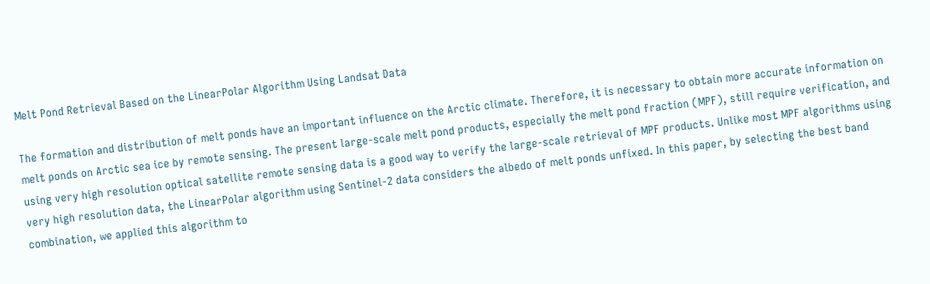Melt Pond Retrieval Based on the LinearPolar Algorithm Using Landsat Data

The formation and distribution of melt ponds have an important influence on the Arctic climate. Therefore, it is necessary to obtain more accurate information on melt ponds on Arctic sea ice by remote sensing. The present large-scale melt pond products, especially the melt pond fraction (MPF), still require verification, and using very high resolution optical satellite remote sensing data is a good way to verify the large-scale retrieval of MPF products. Unlike most MPF algorithms using very high resolution data, the LinearPolar algorithm using Sentinel-2 data considers the albedo of melt ponds unfixed. In this paper, by selecting the best band combination, we applied this algorithm to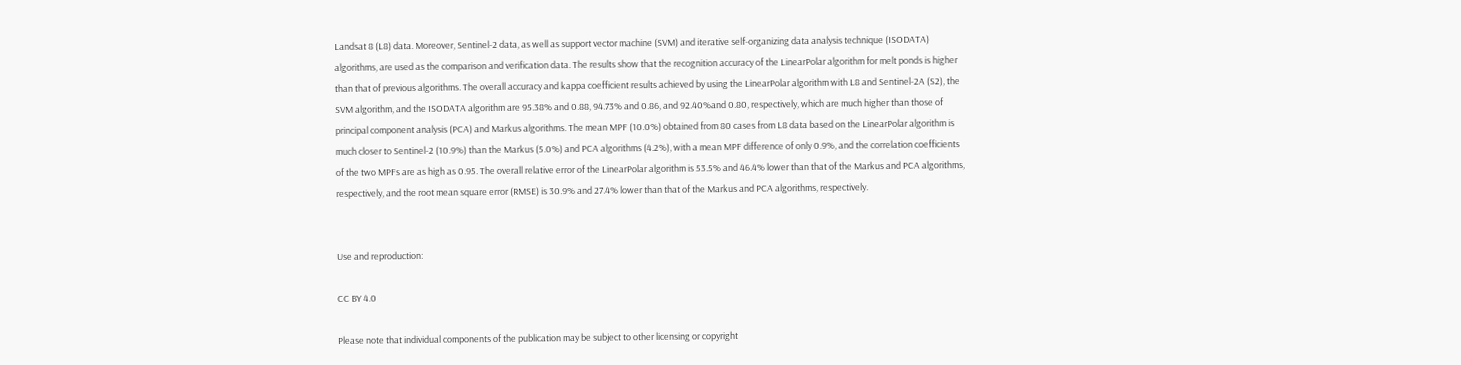Landsat 8 (L8) data. Moreover, Sentinel-2 data, as well as support vector machine (SVM) and iterative self-organizing data analysis technique (ISODATA) algorithms, are used as the comparison and verification data. The results show that the recognition accuracy of the LinearPolar algorithm for melt ponds is higher than that of previous algorithms. The overall accuracy and kappa coefficient results achieved by using the LinearPolar algorithm with L8 and Sentinel-2A (S2), the SVM algorithm, and the ISODATA algorithm are 95.38% and 0.88, 94.73% and 0.86, and 92.40%and 0.80, respectively, which are much higher than those of principal component analysis (PCA) and Markus algorithms. The mean MPF (10.0%) obtained from 80 cases from L8 data based on the LinearPolar algorithm is much closer to Sentinel-2 (10.9%) than the Markus (5.0%) and PCA algorithms (4.2%), with a mean MPF difference of only 0.9%, and the correlation coefficients of the two MPFs are as high as 0.95. The overall relative error of the LinearPolar algorithm is 53.5% and 46.4% lower than that of the Markus and PCA algorithms, respectively, and the root mean square error (RMSE) is 30.9% and 27.4% lower than that of the Markus and PCA algorithms, respectively.


Use and reproduction:

CC BY 4.0

Please note that individual components of the publication may be subject to other licensing or copyright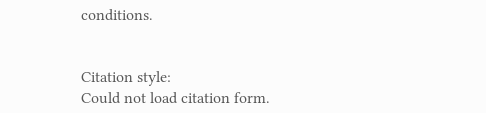conditions.


Citation style:
Could not load citation form.